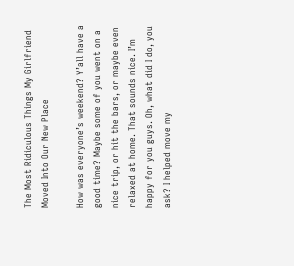The Most Ridiculous Things My Girlfriend Moved Into Our New Place

How was everyone’s weekend? Y’all have a good time? Maybe some of you went on a nice trip, or hit the bars, or maybe even relaxed at home. That sounds nice. I’m happy for you guys. Oh, what did I do, you ask? I helped move my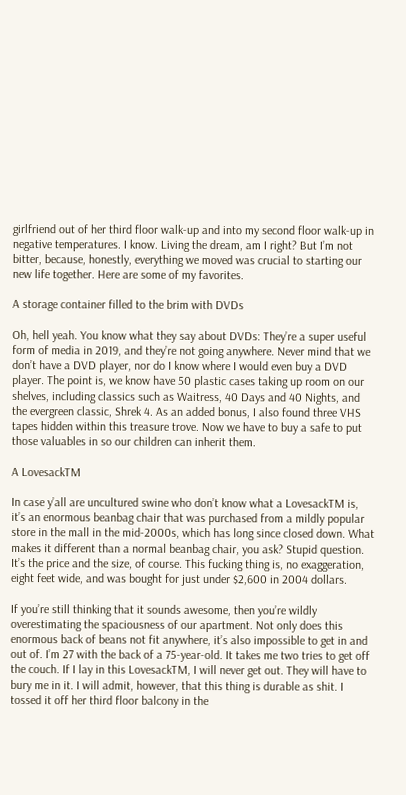girlfriend out of her third floor walk-up and into my second floor walk-up in negative temperatures. I know. Living the dream, am I right? But I’m not bitter, because, honestly, everything we moved was crucial to starting our new life together. Here are some of my favorites.

A storage container filled to the brim with DVDs

Oh, hell yeah. You know what they say about DVDs: They’re a super useful form of media in 2019, and they’re not going anywhere. Never mind that we don’t have a DVD player, nor do I know where I would even buy a DVD player. The point is, we know have 50 plastic cases taking up room on our shelves, including classics such as Waitress, 40 Days and 40 Nights, and the evergreen classic, Shrek 4. As an added bonus, I also found three VHS tapes hidden within this treasure trove. Now we have to buy a safe to put those valuables in so our children can inherit them.

A LovesackTM

In case y’all are uncultured swine who don’t know what a LovesackTM is, it’s an enormous beanbag chair that was purchased from a mildly popular store in the mall in the mid-2000s, which has long since closed down. What makes it different than a normal beanbag chair, you ask? Stupid question. It’s the price and the size, of course. This fucking thing is, no exaggeration, eight feet wide, and was bought for just under $2,600 in 2004 dollars.

If you’re still thinking that it sounds awesome, then you’re wildly overestimating the spaciousness of our apartment. Not only does this enormous back of beans not fit anywhere, it’s also impossible to get in and out of. I’m 27 with the back of a 75-year-old. It takes me two tries to get off the couch. If I lay in this LovesackTM, I will never get out. They will have to bury me in it. I will admit, however, that this thing is durable as shit. I tossed it off her third floor balcony in the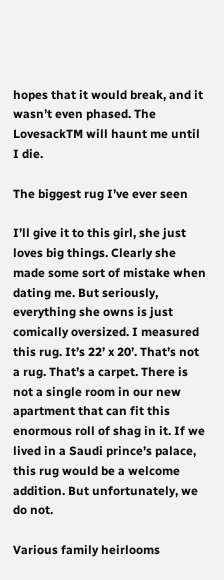hopes that it would break, and it wasn’t even phased. The LovesackTM will haunt me until I die.

The biggest rug I’ve ever seen

I’ll give it to this girl, she just loves big things. Clearly she made some sort of mistake when dating me. But seriously, everything she owns is just comically oversized. I measured this rug. It’s 22’ x 20’. That’s not a rug. That’s a carpet. There is not a single room in our new apartment that can fit this enormous roll of shag in it. If we lived in a Saudi prince’s palace, this rug would be a welcome addition. But unfortunately, we do not.

Various family heirlooms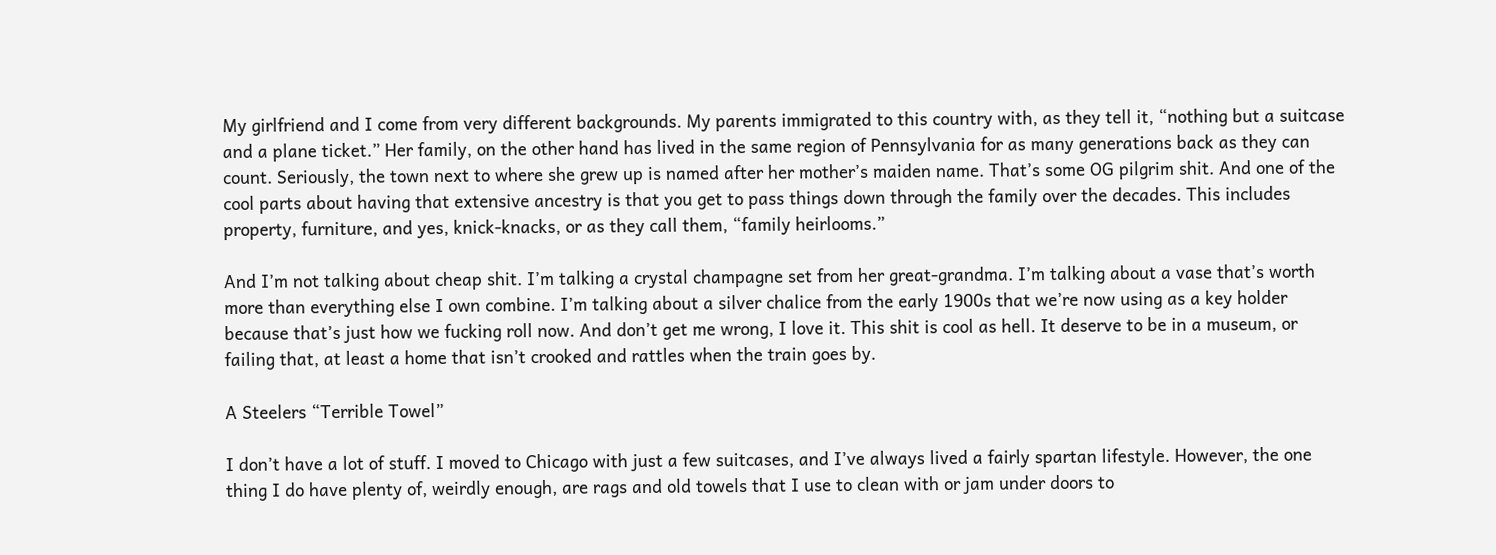My girlfriend and I come from very different backgrounds. My parents immigrated to this country with, as they tell it, “nothing but a suitcase and a plane ticket.” Her family, on the other hand has lived in the same region of Pennsylvania for as many generations back as they can count. Seriously, the town next to where she grew up is named after her mother’s maiden name. That’s some OG pilgrim shit. And one of the cool parts about having that extensive ancestry is that you get to pass things down through the family over the decades. This includes property, furniture, and yes, knick-knacks, or as they call them, “family heirlooms.”

And I’m not talking about cheap shit. I’m talking a crystal champagne set from her great-grandma. I’m talking about a vase that’s worth more than everything else I own combine. I’m talking about a silver chalice from the early 1900s that we’re now using as a key holder because that’s just how we fucking roll now. And don’t get me wrong, I love it. This shit is cool as hell. It deserve to be in a museum, or failing that, at least a home that isn’t crooked and rattles when the train goes by.

A Steelers “Terrible Towel”

I don’t have a lot of stuff. I moved to Chicago with just a few suitcases, and I’ve always lived a fairly spartan lifestyle. However, the one thing I do have plenty of, weirdly enough, are rags and old towels that I use to clean with or jam under doors to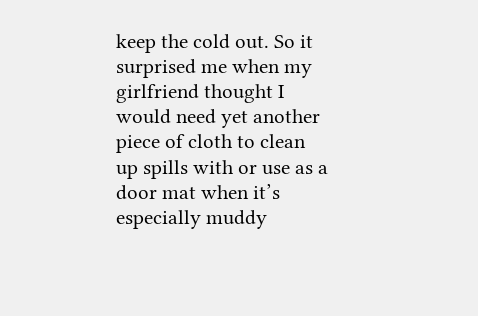keep the cold out. So it surprised me when my girlfriend thought I would need yet another piece of cloth to clean up spills with or use as a door mat when it’s especially muddy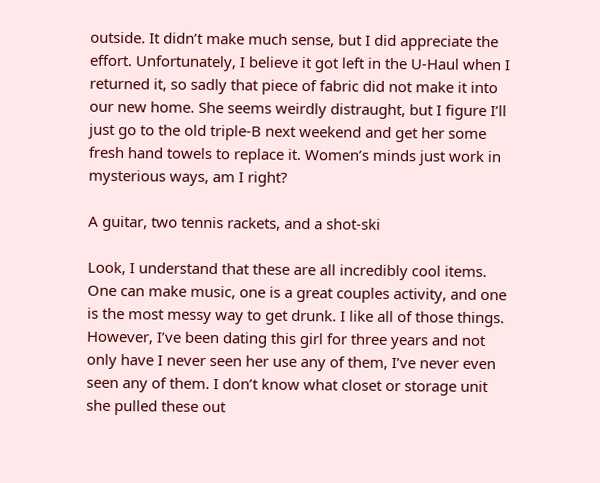outside. It didn’t make much sense, but I did appreciate the effort. Unfortunately, I believe it got left in the U-Haul when I returned it, so sadly that piece of fabric did not make it into our new home. She seems weirdly distraught, but I figure I’ll just go to the old triple-B next weekend and get her some fresh hand towels to replace it. Women’s minds just work in mysterious ways, am I right?

A guitar, two tennis rackets, and a shot-ski

Look, I understand that these are all incredibly cool items. One can make music, one is a great couples activity, and one is the most messy way to get drunk. I like all of those things. However, I’ve been dating this girl for three years and not only have I never seen her use any of them, I’ve never even seen any of them. I don’t know what closet or storage unit she pulled these out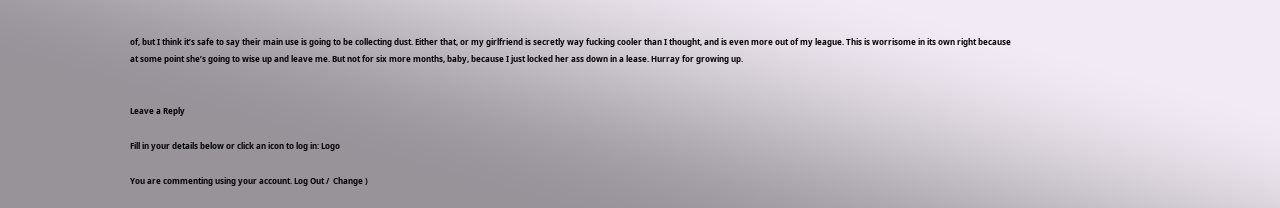of, but I think it’s safe to say their main use is going to be collecting dust. Either that, or my girlfriend is secretly way fucking cooler than I thought, and is even more out of my league. This is worrisome in its own right because at some point she’s going to wise up and leave me. But not for six more months, baby, because I just locked her ass down in a lease. Hurray for growing up.


Leave a Reply

Fill in your details below or click an icon to log in: Logo

You are commenting using your account. Log Out /  Change )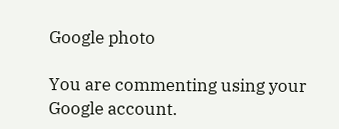Google photo

You are commenting using your Google account.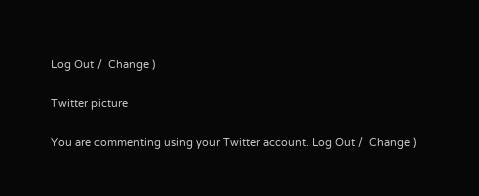Log Out /  Change )

Twitter picture

You are commenting using your Twitter account. Log Out /  Change )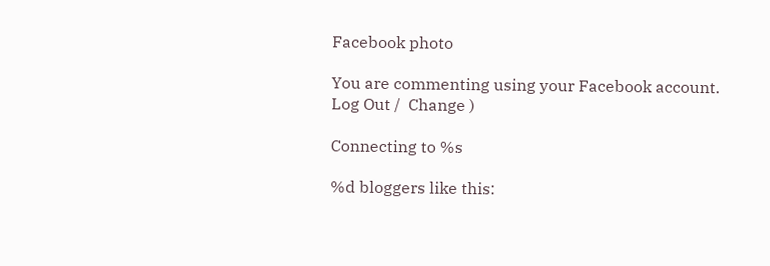Facebook photo

You are commenting using your Facebook account. Log Out /  Change )

Connecting to %s

%d bloggers like this: